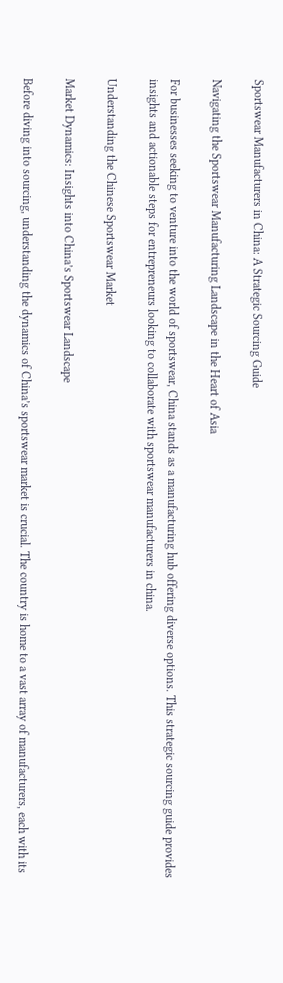Sportswear Manufacturers in China: A Strategic Sourcing Guide

Navigating the Sportswear Manufacturing Landscape in the Heart of Asia

For businesses seeking to venture into the world of sportswear, China stands as a manufacturing hub offering diverse options. This strategic sourcing guide provides insights and actionable steps for entrepreneurs looking to collaborate with sportswear manufacturers in china.

Understanding the Chinese Sportswear Market

Market Dynamics: Insights into China’s Sportswear Landscape

Before diving into sourcing, understanding the dynamics of China’s sportswear market is crucial. The country is home to a vast array of manufacturers, each with its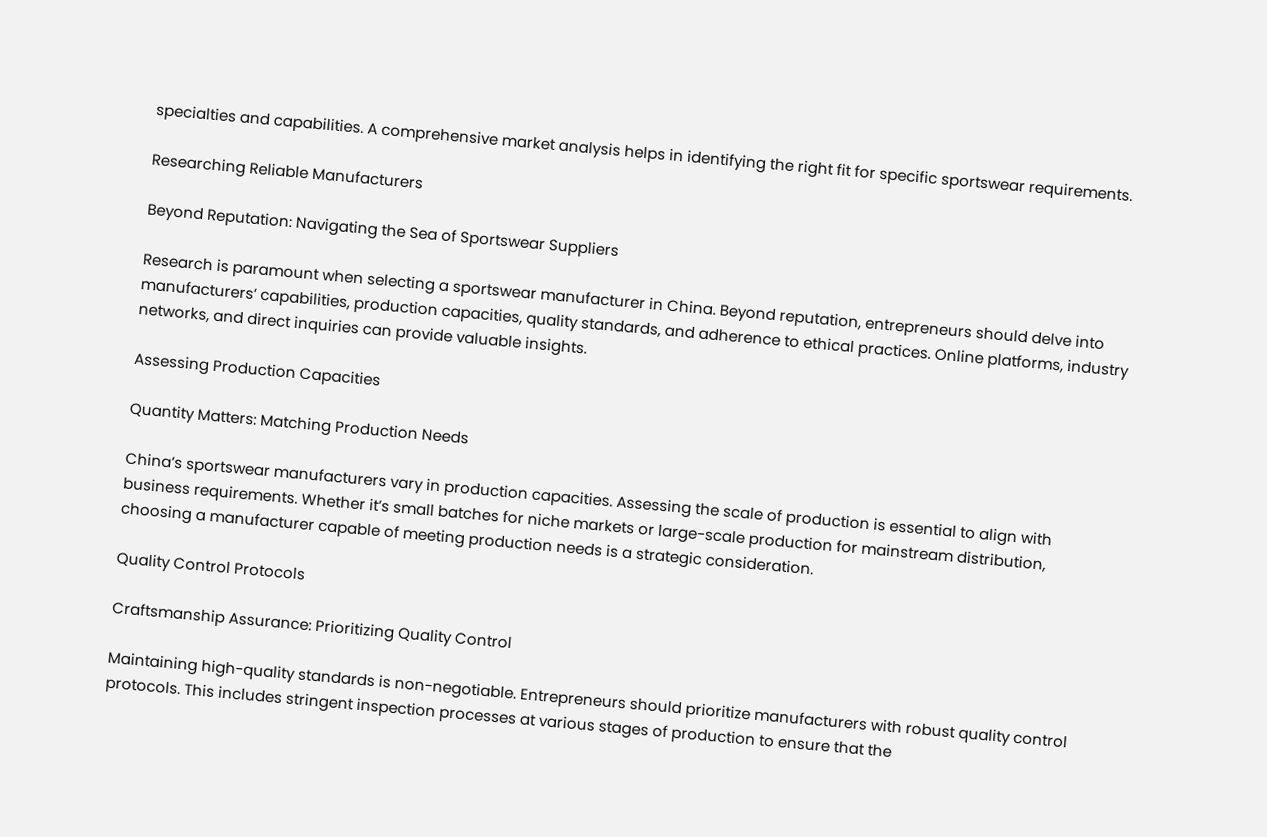specialties and capabilities. A comprehensive market analysis helps in identifying the right fit for specific sportswear requirements.

Researching Reliable Manufacturers

Beyond Reputation: Navigating the Sea of Sportswear Suppliers

Research is paramount when selecting a sportswear manufacturer in China. Beyond reputation, entrepreneurs should delve into manufacturers’ capabilities, production capacities, quality standards, and adherence to ethical practices. Online platforms, industry networks, and direct inquiries can provide valuable insights.

Assessing Production Capacities

Quantity Matters: Matching Production Needs

China’s sportswear manufacturers vary in production capacities. Assessing the scale of production is essential to align with business requirements. Whether it’s small batches for niche markets or large-scale production for mainstream distribution, choosing a manufacturer capable of meeting production needs is a strategic consideration.

Quality Control Protocols

Craftsmanship Assurance: Prioritizing Quality Control

Maintaining high-quality standards is non-negotiable. Entrepreneurs should prioritize manufacturers with robust quality control protocols. This includes stringent inspection processes at various stages of production to ensure that the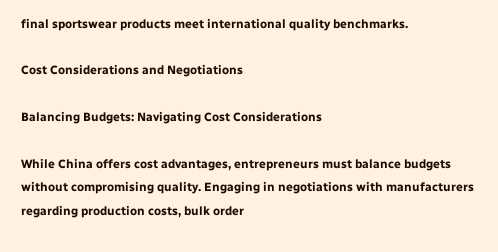final sportswear products meet international quality benchmarks.

Cost Considerations and Negotiations

Balancing Budgets: Navigating Cost Considerations

While China offers cost advantages, entrepreneurs must balance budgets without compromising quality. Engaging in negotiations with manufacturers regarding production costs, bulk order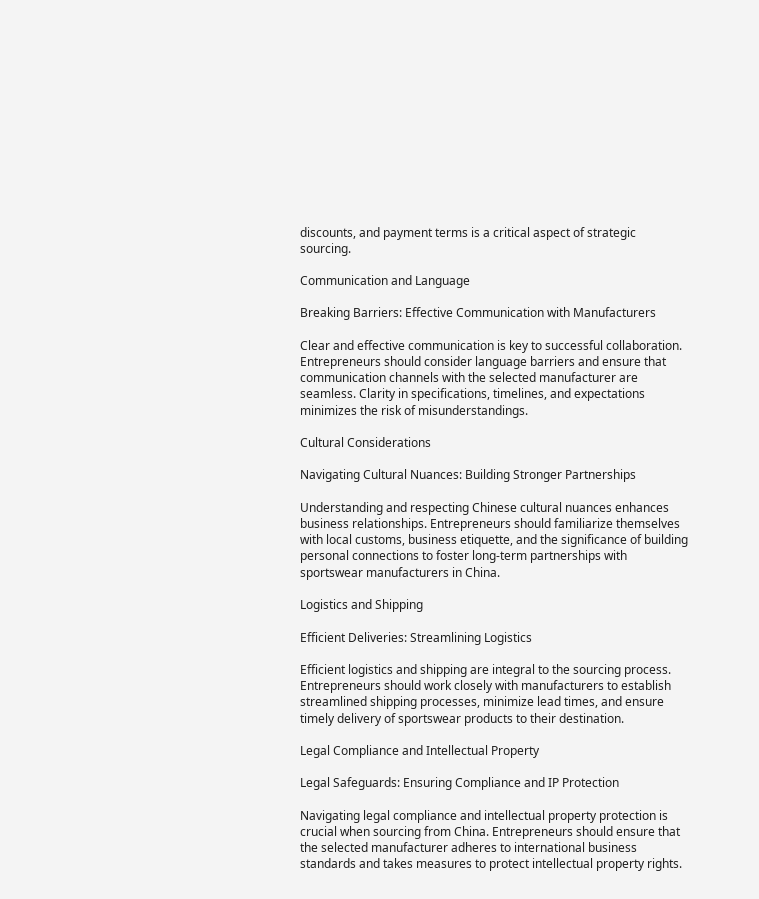discounts, and payment terms is a critical aspect of strategic sourcing.

Communication and Language

Breaking Barriers: Effective Communication with Manufacturers

Clear and effective communication is key to successful collaboration. Entrepreneurs should consider language barriers and ensure that communication channels with the selected manufacturer are seamless. Clarity in specifications, timelines, and expectations minimizes the risk of misunderstandings.

Cultural Considerations

Navigating Cultural Nuances: Building Stronger Partnerships

Understanding and respecting Chinese cultural nuances enhances business relationships. Entrepreneurs should familiarize themselves with local customs, business etiquette, and the significance of building personal connections to foster long-term partnerships with sportswear manufacturers in China.

Logistics and Shipping

Efficient Deliveries: Streamlining Logistics

Efficient logistics and shipping are integral to the sourcing process. Entrepreneurs should work closely with manufacturers to establish streamlined shipping processes, minimize lead times, and ensure timely delivery of sportswear products to their destination.

Legal Compliance and Intellectual Property

Legal Safeguards: Ensuring Compliance and IP Protection

Navigating legal compliance and intellectual property protection is crucial when sourcing from China. Entrepreneurs should ensure that the selected manufacturer adheres to international business standards and takes measures to protect intellectual property rights.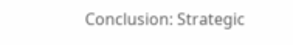Conclusion: Strategic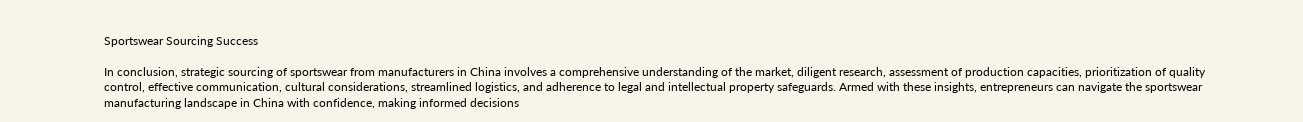Sportswear Sourcing Success

In conclusion, strategic sourcing of sportswear from manufacturers in China involves a comprehensive understanding of the market, diligent research, assessment of production capacities, prioritization of quality control, effective communication, cultural considerations, streamlined logistics, and adherence to legal and intellectual property safeguards. Armed with these insights, entrepreneurs can navigate the sportswear manufacturing landscape in China with confidence, making informed decisions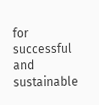for successful and sustainable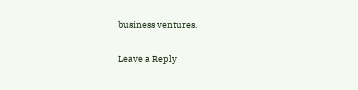business ventures.

Leave a Reply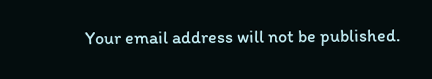Your email address will not be published.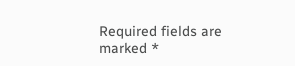Required fields are marked *